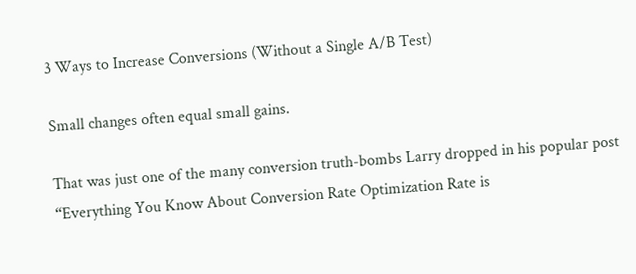3 Ways to Increase Conversions (Without a Single A/B Test)

Small changes often equal small gains.

That was just one of the many conversion truth-bombs Larry dropped in his popular post “Everything You Know About Conversion Rate Optimization Rate is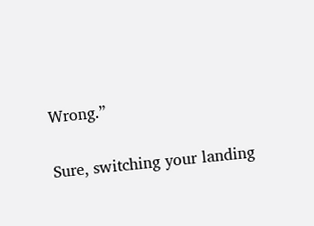Wrong.”

Sure, switching your landing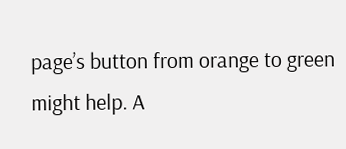page’s button from orange to green might help. A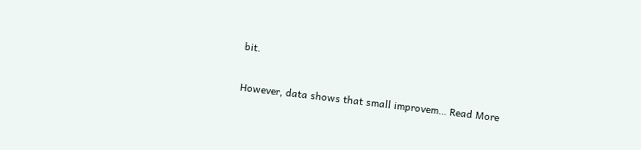bit.

However, data shows that small improvem… Read More